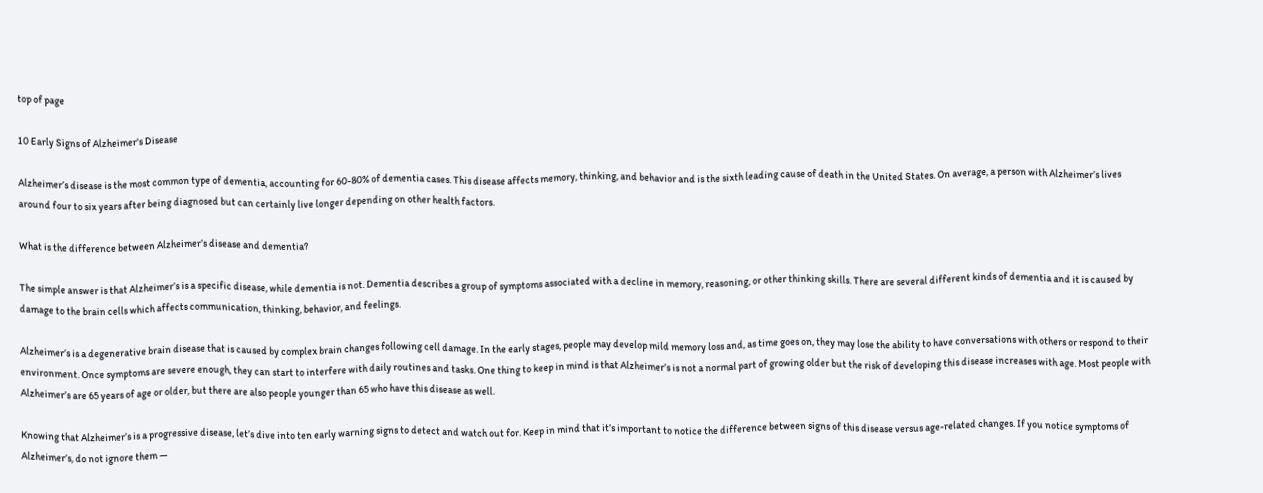top of page

10 Early Signs of Alzheimer's Disease

Alzheimer’s disease is the most common type of dementia, accounting for 60-80% of dementia cases. This disease affects memory, thinking, and behavior and is the sixth leading cause of death in the United States. On average, a person with Alzheimer’s lives around four to six years after being diagnosed but can certainly live longer depending on other health factors.

What is the difference between Alzheimer’s disease and dementia?

The simple answer is that Alzheimer’s is a specific disease, while dementia is not. Dementia describes a group of symptoms associated with a decline in memory, reasoning, or other thinking skills. There are several different kinds of dementia and it is caused by damage to the brain cells which affects communication, thinking, behavior, and feelings.

Alzheimer’s is a degenerative brain disease that is caused by complex brain changes following cell damage. In the early stages, people may develop mild memory loss and, as time goes on, they may lose the ability to have conversations with others or respond to their environment. Once symptoms are severe enough, they can start to interfere with daily routines and tasks. One thing to keep in mind is that Alzheimer’s is not a normal part of growing older but the risk of developing this disease increases with age. Most people with Alzheimer’s are 65 years of age or older, but there are also people younger than 65 who have this disease as well.

Knowing that Alzheimer’s is a progressive disease, let’s dive into ten early warning signs to detect and watch out for. Keep in mind that it’s important to notice the difference between signs of this disease versus age-related changes. If you notice symptoms of Alzheimer’s, do not ignore them —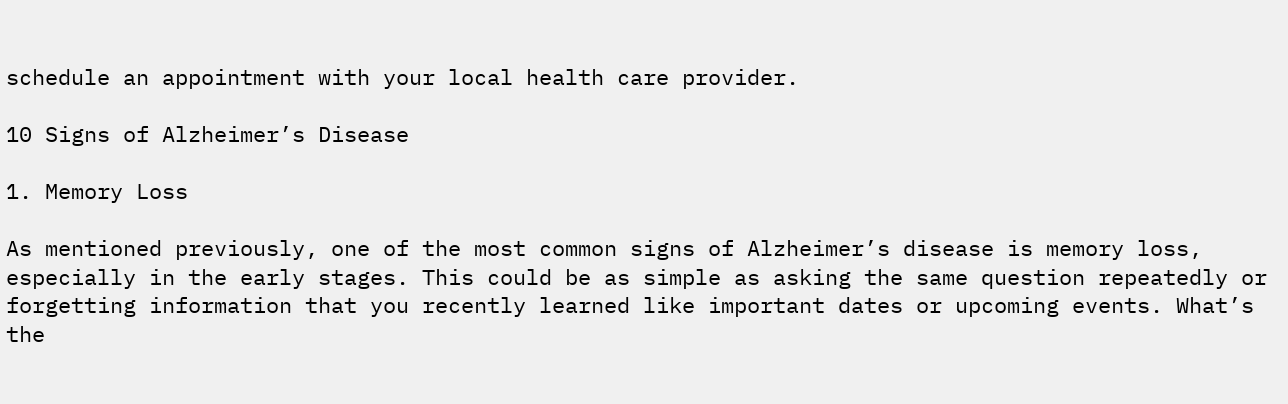schedule an appointment with your local health care provider.

10 Signs of Alzheimer’s Disease

1. Memory Loss

As mentioned previously, one of the most common signs of Alzheimer’s disease is memory loss, especially in the early stages. This could be as simple as asking the same question repeatedly or forgetting information that you recently learned like important dates or upcoming events. What’s the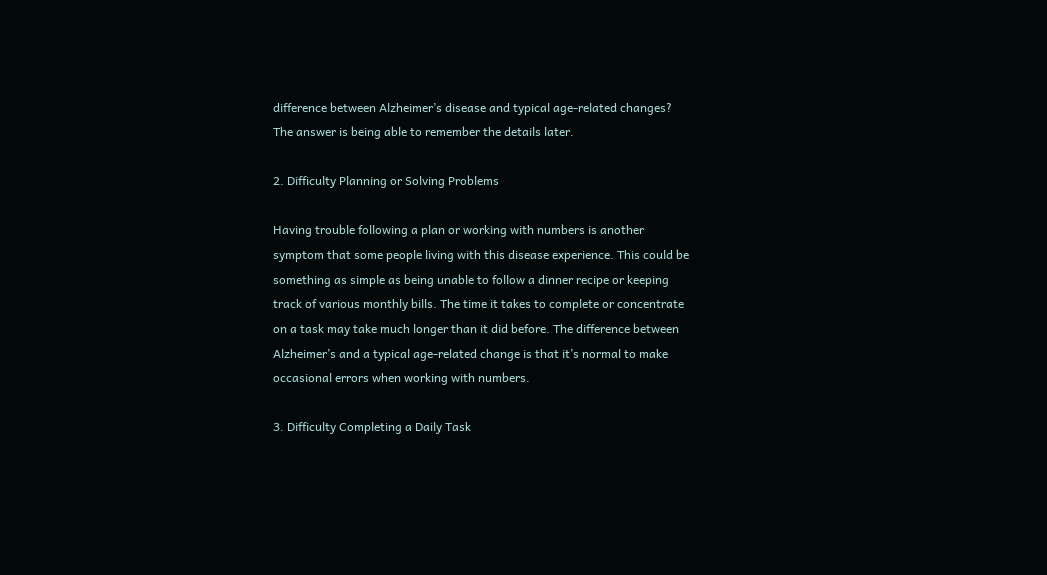difference between Alzheimer’s disease and typical age-related changes? The answer is being able to remember the details later.

2. Difficulty Planning or Solving Problems

Having trouble following a plan or working with numbers is another symptom that some people living with this disease experience. This could be something as simple as being unable to follow a dinner recipe or keeping track of various monthly bills. The time it takes to complete or concentrate on a task may take much longer than it did before. The difference between Alzheimer’s and a typical age-related change is that it’s normal to make occasional errors when working with numbers.

3. Difficulty Completing a Daily Task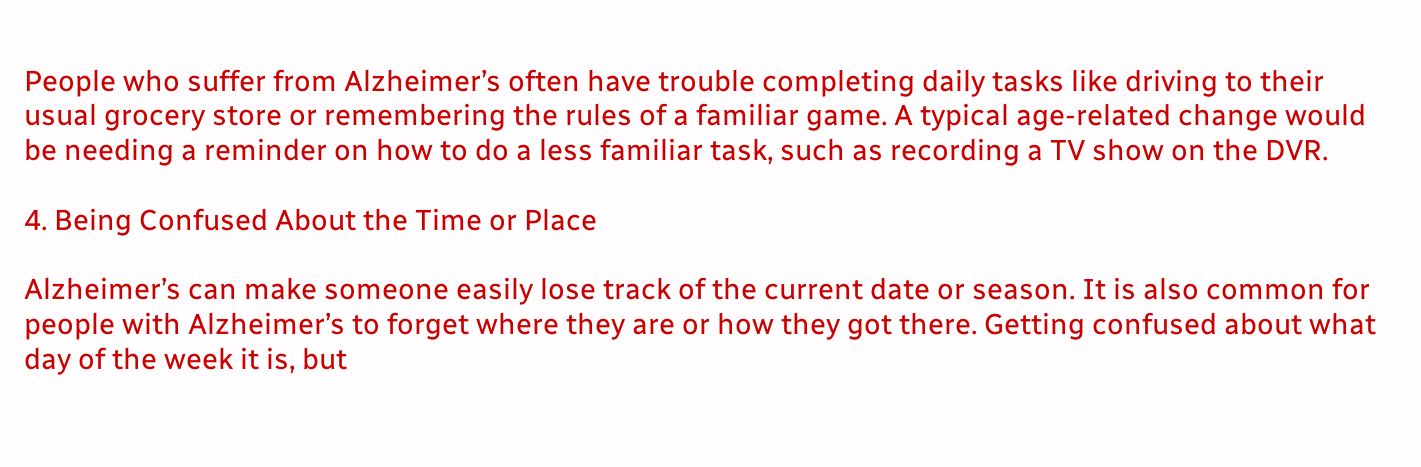People who suffer from Alzheimer’s often have trouble completing daily tasks like driving to their usual grocery store or remembering the rules of a familiar game. A typical age-related change would be needing a reminder on how to do a less familiar task, such as recording a TV show on the DVR.

4. Being Confused About the Time or Place

Alzheimer’s can make someone easily lose track of the current date or season. It is also common for people with Alzheimer’s to forget where they are or how they got there. Getting confused about what day of the week it is, but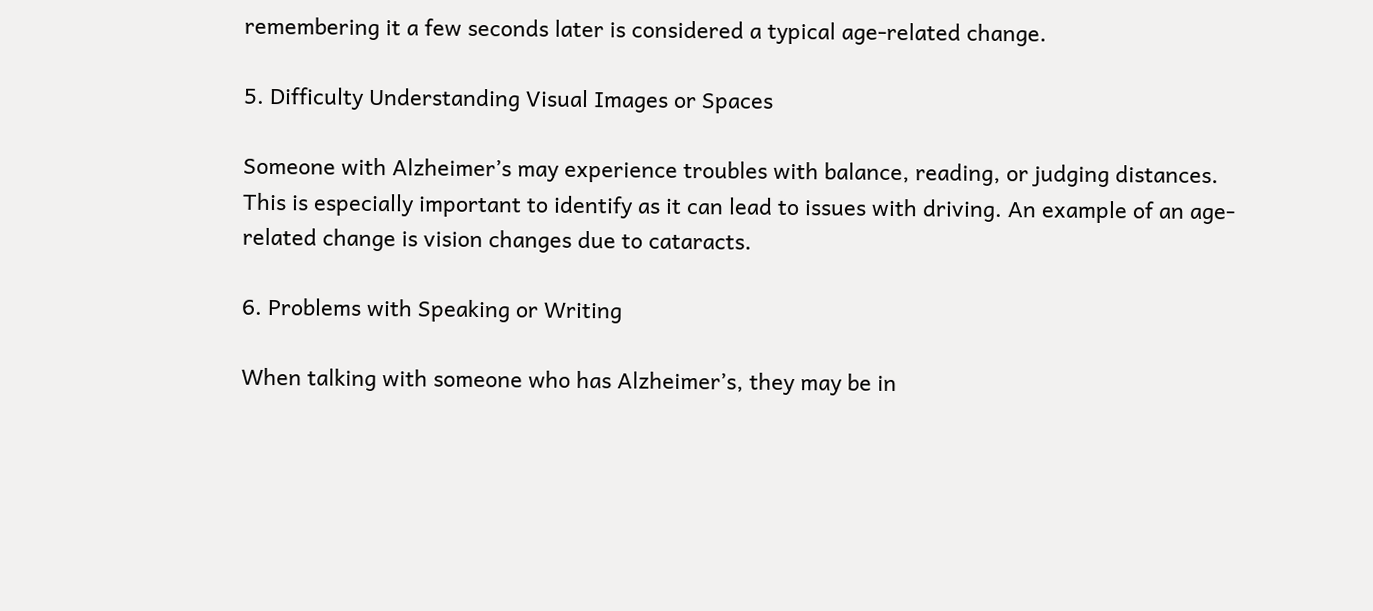remembering it a few seconds later is considered a typical age-related change.

5. Difficulty Understanding Visual Images or Spaces

Someone with Alzheimer’s may experience troubles with balance, reading, or judging distances. This is especially important to identify as it can lead to issues with driving. An example of an age-related change is vision changes due to cataracts.

6. Problems with Speaking or Writing

When talking with someone who has Alzheimer’s, they may be in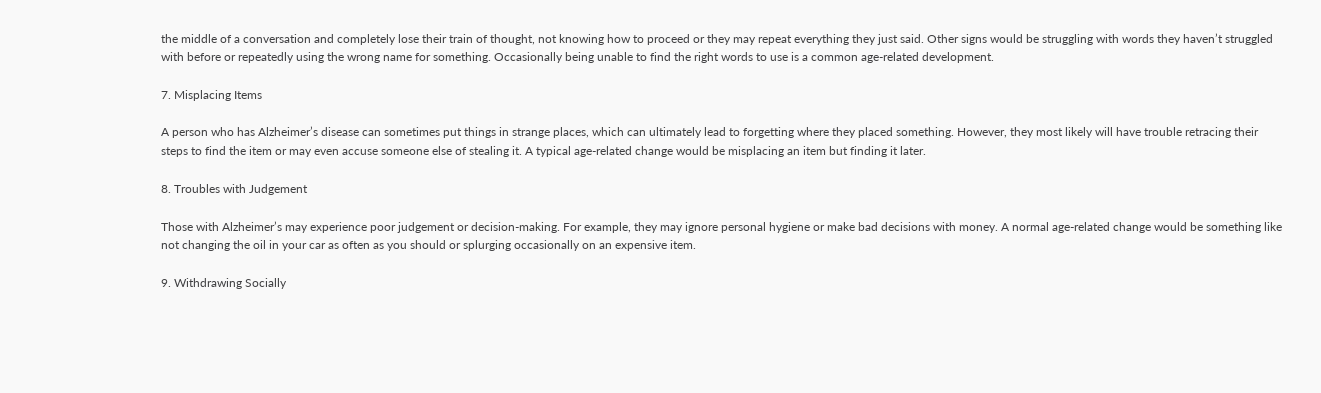the middle of a conversation and completely lose their train of thought, not knowing how to proceed or they may repeat everything they just said. Other signs would be struggling with words they haven’t struggled with before or repeatedly using the wrong name for something. Occasionally being unable to find the right words to use is a common age-related development.

7. Misplacing Items

A person who has Alzheimer’s disease can sometimes put things in strange places, which can ultimately lead to forgetting where they placed something. However, they most likely will have trouble retracing their steps to find the item or may even accuse someone else of stealing it. A typical age-related change would be misplacing an item but finding it later.

8. Troubles with Judgement

Those with Alzheimer’s may experience poor judgement or decision-making. For example, they may ignore personal hygiene or make bad decisions with money. A normal age-related change would be something like not changing the oil in your car as often as you should or splurging occasionally on an expensive item.

9. Withdrawing Socially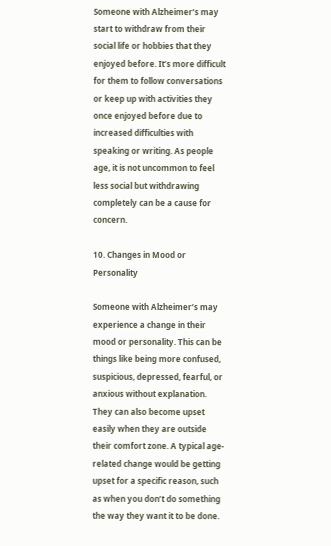Someone with Alzheimer’s may start to withdraw from their social life or hobbies that they enjoyed before. It’s more difficult for them to follow conversations or keep up with activities they once enjoyed before due to increased difficulties with speaking or writing. As people age, it is not uncommon to feel less social but withdrawing completely can be a cause for concern.

10. Changes in Mood or Personality

Someone with Alzheimer’s may experience a change in their mood or personality. This can be things like being more confused, suspicious, depressed, fearful, or anxious without explanation. They can also become upset easily when they are outside their comfort zone. A typical age-related change would be getting upset for a specific reason, such as when you don’t do something the way they want it to be done.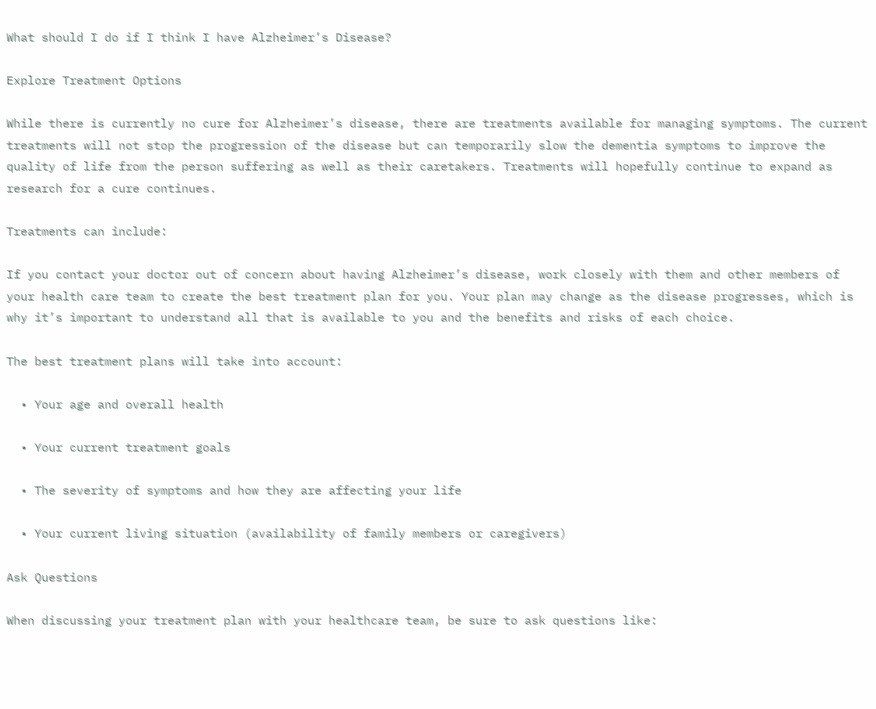What should I do if I think I have Alzheimer’s Disease?

Explore Treatment Options

While there is currently no cure for Alzheimer’s disease, there are treatments available for managing symptoms. The current treatments will not stop the progression of the disease but can temporarily slow the dementia symptoms to improve the quality of life from the person suffering as well as their caretakers. Treatments will hopefully continue to expand as research for a cure continues.

Treatments can include:

If you contact your doctor out of concern about having Alzheimer’s disease, work closely with them and other members of your health care team to create the best treatment plan for you. Your plan may change as the disease progresses, which is why it’s important to understand all that is available to you and the benefits and risks of each choice.

The best treatment plans will take into account:

  • Your age and overall health

  • Your current treatment goals

  • The severity of symptoms and how they are affecting your life

  • Your current living situation (availability of family members or caregivers)

Ask Questions

When discussing your treatment plan with your healthcare team, be sure to ask questions like: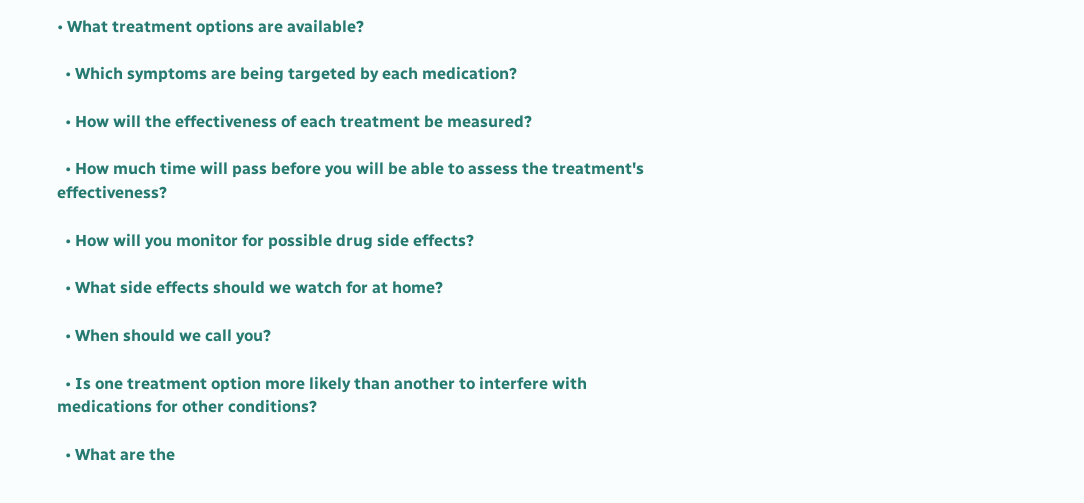• What treatment options are available?

  • Which symptoms are being targeted by each medication?

  • How will the effectiveness of each treatment be measured?

  • How much time will pass before you will be able to assess the treatment's effectiveness?

  • How will you monitor for possible drug side effects?

  • What side effects should we watch for at home?

  • When should we call you?

  • Is one treatment option more likely than another to interfere with medications for other conditions?

  • What are the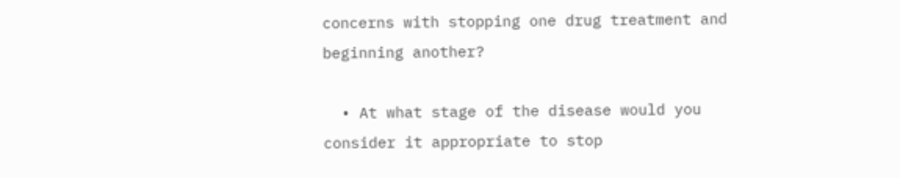concerns with stopping one drug treatment and beginning another?

  • At what stage of the disease would you consider it appropriate to stop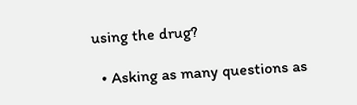using the drug?

  • Asking as many questions as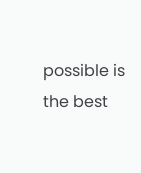possible is the best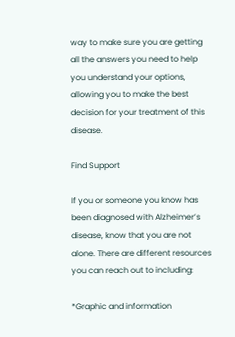way to make sure you are getting all the answers you need to help you understand your options, allowing you to make the best decision for your treatment of this disease.

Find Support

If you or someone you know has been diagnosed with Alzheimer’s disease, know that you are not alone. There are different resources you can reach out to including:

*Graphic and information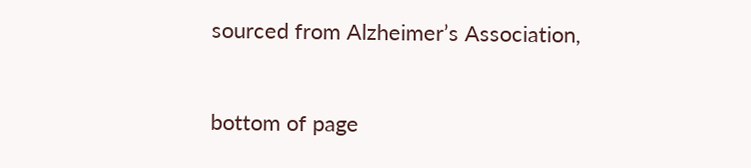sourced from Alzheimer’s Association,


bottom of page